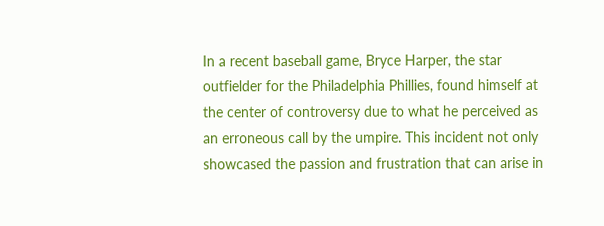In a recent baseball game, Bryce Harper, the star outfielder for the Philadelphia Phillies, found himself at the center of controversy due to what he perceived as an erroneous call by the umpire. This incident not only showcased the passion and frustration that can arise in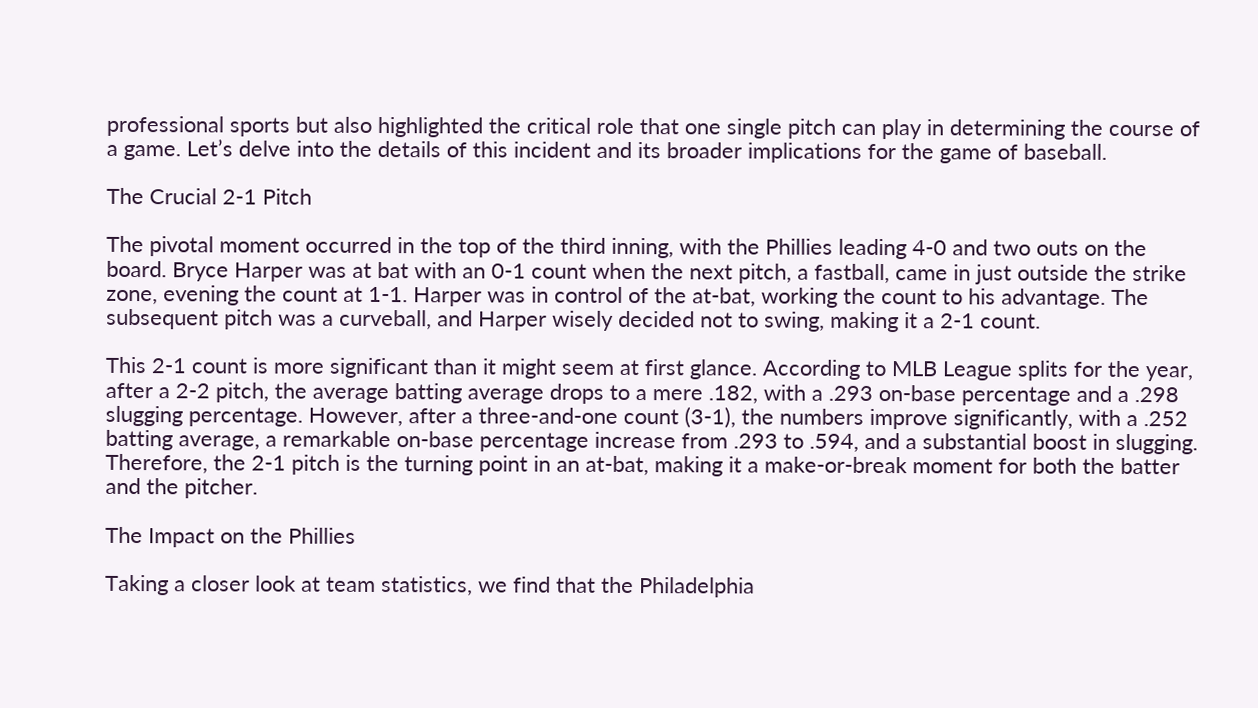professional sports but also highlighted the critical role that one single pitch can play in determining the course of a game. Let’s delve into the details of this incident and its broader implications for the game of baseball.

The Crucial 2-1 Pitch

The pivotal moment occurred in the top of the third inning, with the Phillies leading 4-0 and two outs on the board. Bryce Harper was at bat with an 0-1 count when the next pitch, a fastball, came in just outside the strike zone, evening the count at 1-1. Harper was in control of the at-bat, working the count to his advantage. The subsequent pitch was a curveball, and Harper wisely decided not to swing, making it a 2-1 count.

This 2-1 count is more significant than it might seem at first glance. According to MLB League splits for the year, after a 2-2 pitch, the average batting average drops to a mere .182, with a .293 on-base percentage and a .298 slugging percentage. However, after a three-and-one count (3-1), the numbers improve significantly, with a .252 batting average, a remarkable on-base percentage increase from .293 to .594, and a substantial boost in slugging. Therefore, the 2-1 pitch is the turning point in an at-bat, making it a make-or-break moment for both the batter and the pitcher.

The Impact on the Phillies

Taking a closer look at team statistics, we find that the Philadelphia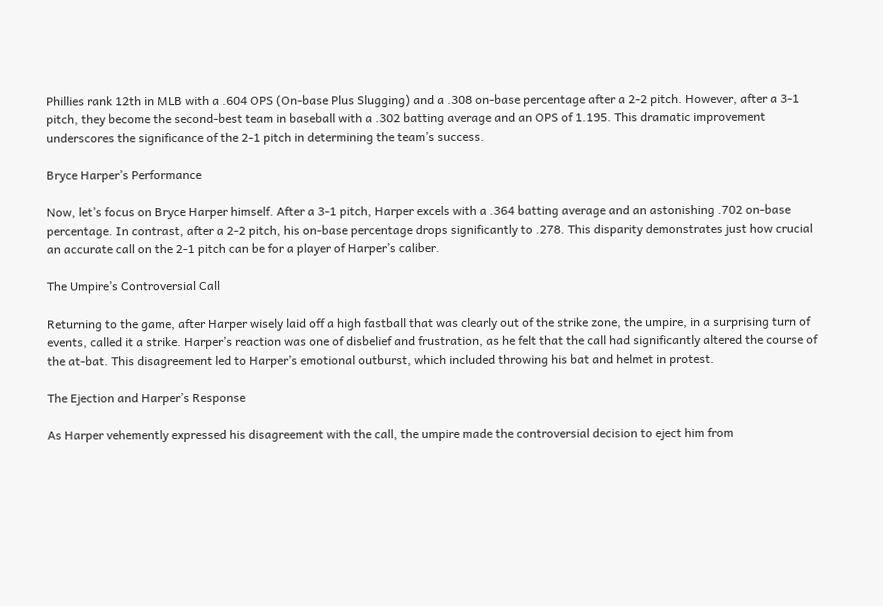Phillies rank 12th in MLB with a .604 OPS (On-base Plus Slugging) and a .308 on-base percentage after a 2-2 pitch. However, after a 3-1 pitch, they become the second-best team in baseball with a .302 batting average and an OPS of 1.195. This dramatic improvement underscores the significance of the 2-1 pitch in determining the team’s success.

Bryce Harper’s Performance

Now, let’s focus on Bryce Harper himself. After a 3-1 pitch, Harper excels with a .364 batting average and an astonishing .702 on-base percentage. In contrast, after a 2-2 pitch, his on-base percentage drops significantly to .278. This disparity demonstrates just how crucial an accurate call on the 2-1 pitch can be for a player of Harper’s caliber.

The Umpire’s Controversial Call

Returning to the game, after Harper wisely laid off a high fastball that was clearly out of the strike zone, the umpire, in a surprising turn of events, called it a strike. Harper’s reaction was one of disbelief and frustration, as he felt that the call had significantly altered the course of the at-bat. This disagreement led to Harper’s emotional outburst, which included throwing his bat and helmet in protest.

The Ejection and Harper’s Response

As Harper vehemently expressed his disagreement with the call, the umpire made the controversial decision to eject him from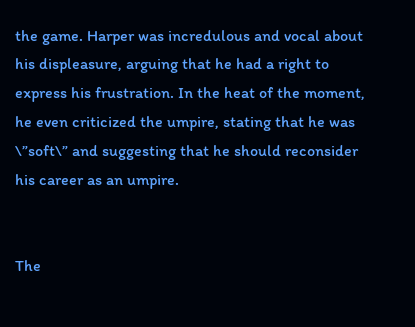the game. Harper was incredulous and vocal about his displeasure, arguing that he had a right to express his frustration. In the heat of the moment, he even criticized the umpire, stating that he was \”soft\” and suggesting that he should reconsider his career as an umpire.


The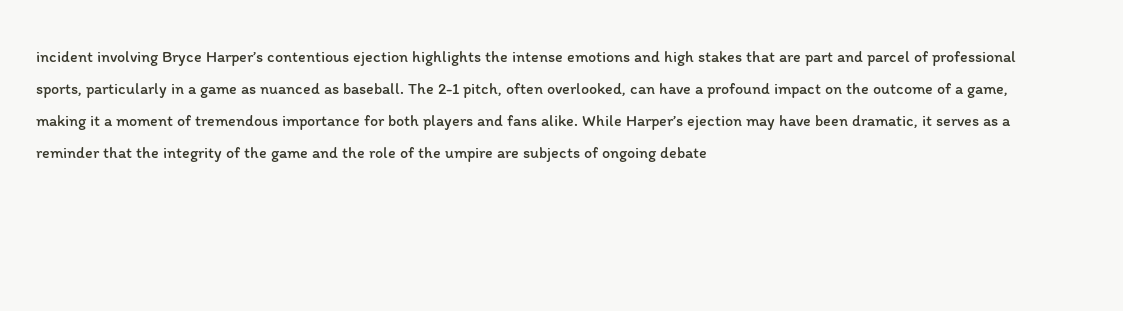incident involving Bryce Harper’s contentious ejection highlights the intense emotions and high stakes that are part and parcel of professional sports, particularly in a game as nuanced as baseball. The 2-1 pitch, often overlooked, can have a profound impact on the outcome of a game, making it a moment of tremendous importance for both players and fans alike. While Harper’s ejection may have been dramatic, it serves as a reminder that the integrity of the game and the role of the umpire are subjects of ongoing debate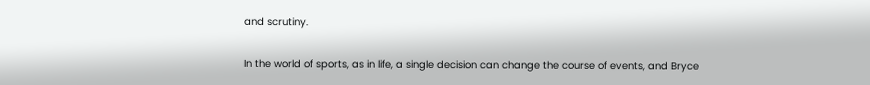and scrutiny.

In the world of sports, as in life, a single decision can change the course of events, and Bryce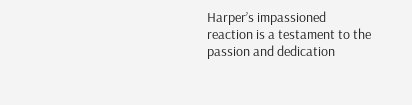Harper’s impassioned reaction is a testament to the passion and dedication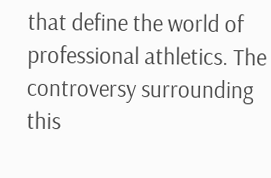that define the world of professional athletics. The controversy surrounding this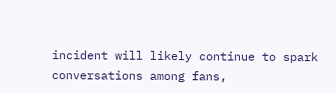incident will likely continue to spark conversations among fans,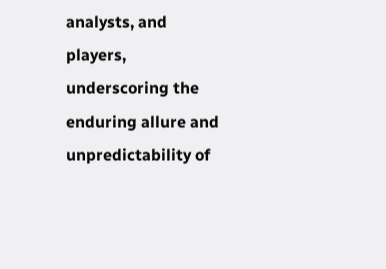analysts, and players, underscoring the enduring allure and unpredictability of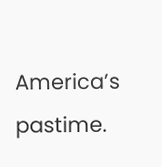America’s pastime.